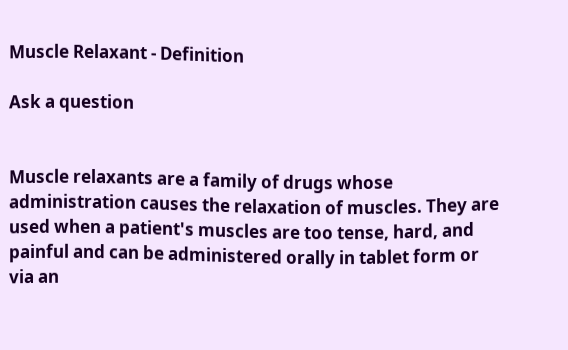Muscle Relaxant - Definition

Ask a question


Muscle relaxants are a family of drugs whose administration causes the relaxation of muscles. They are used when a patient's muscles are too tense, hard, and painful and can be administered orally in tablet form or via an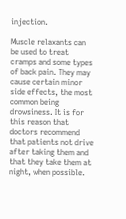injection.

Muscle relaxants can be used to treat cramps and some types of back pain. They may cause certain minor side effects, the most common being drowsiness. It is for this reason that doctors recommend that patients not drive after taking them and that they take them at night, when possible.